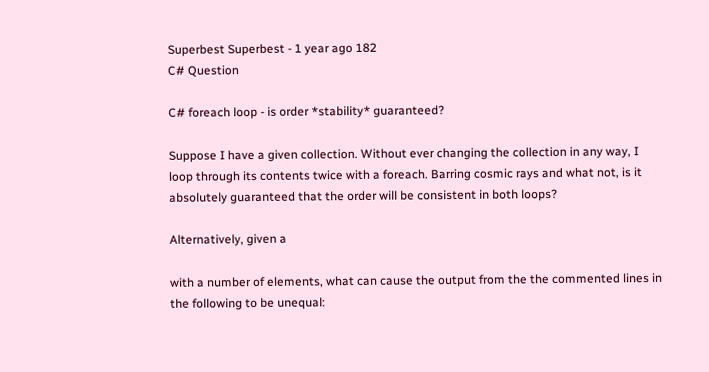Superbest Superbest - 1 year ago 182
C# Question

C# foreach loop - is order *stability* guaranteed?

Suppose I have a given collection. Without ever changing the collection in any way, I loop through its contents twice with a foreach. Barring cosmic rays and what not, is it absolutely guaranteed that the order will be consistent in both loops?

Alternatively, given a

with a number of elements, what can cause the output from the the commented lines in the following to be unequal: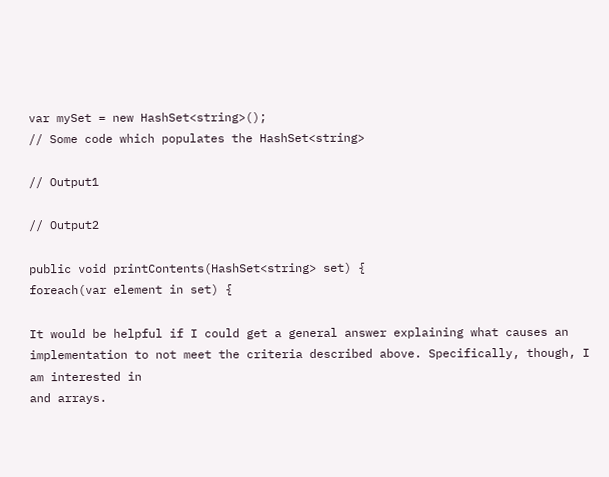var mySet = new HashSet<string>();
// Some code which populates the HashSet<string>

// Output1

// Output2

public void printContents(HashSet<string> set) {
foreach(var element in set) {

It would be helpful if I could get a general answer explaining what causes an implementation to not meet the criteria described above. Specifically, though, I am interested in
and arrays.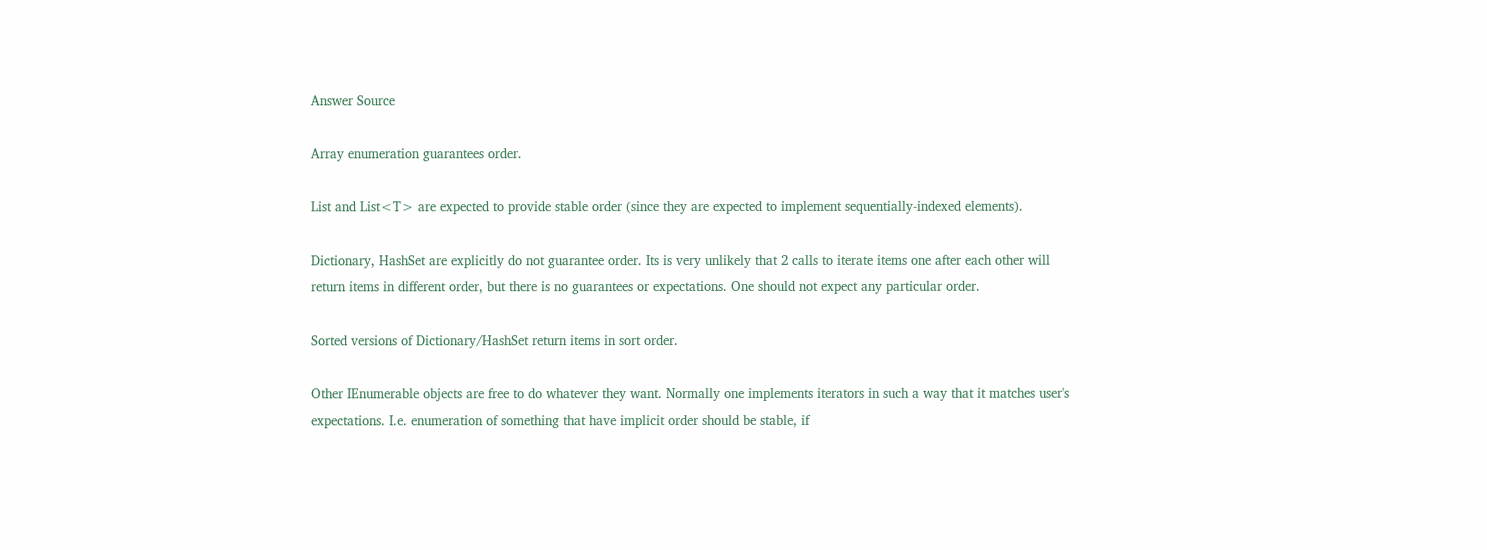Answer Source

Array enumeration guarantees order.

List and List<T> are expected to provide stable order (since they are expected to implement sequentially-indexed elements).

Dictionary, HashSet are explicitly do not guarantee order. Its is very unlikely that 2 calls to iterate items one after each other will return items in different order, but there is no guarantees or expectations. One should not expect any particular order.

Sorted versions of Dictionary/HashSet return items in sort order.

Other IEnumerable objects are free to do whatever they want. Normally one implements iterators in such a way that it matches user's expectations. I.e. enumeration of something that have implicit order should be stable, if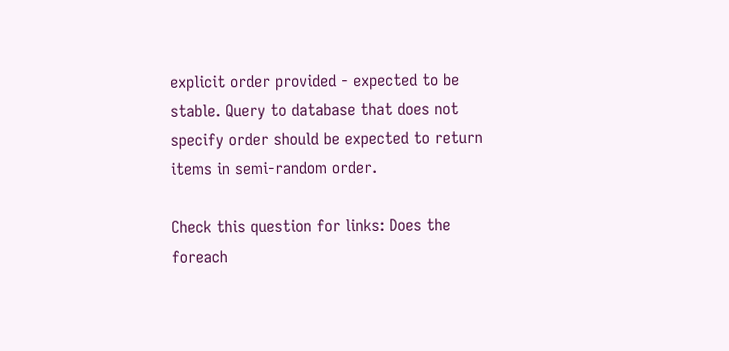explicit order provided - expected to be stable. Query to database that does not specify order should be expected to return items in semi-random order.

Check this question for links: Does the foreach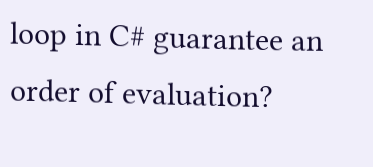loop in C# guarantee an order of evaluation?